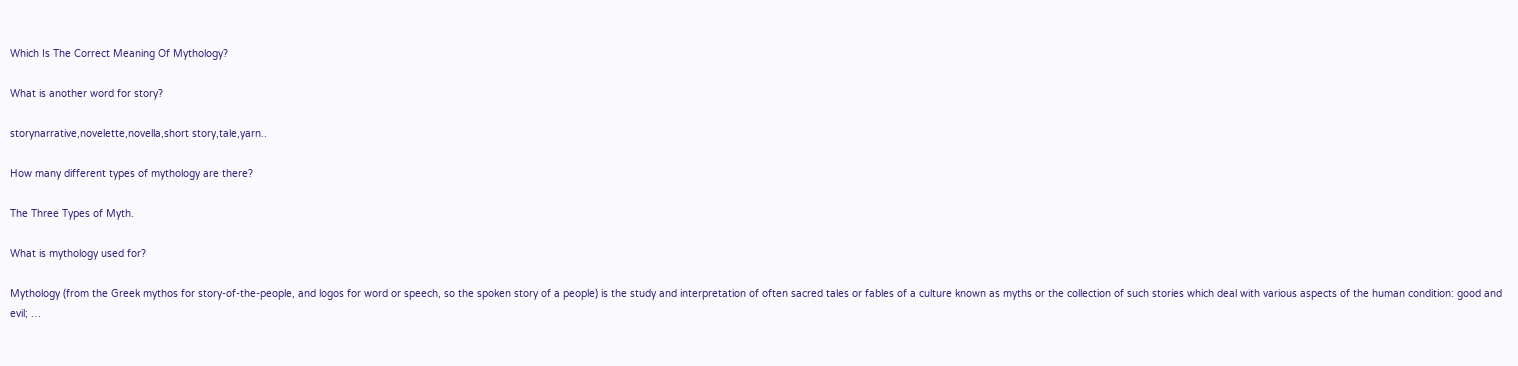Which Is The Correct Meaning Of Mythology?

What is another word for story?

storynarrative,novelette,novella,short story,tale,yarn..

How many different types of mythology are there?

The Three Types of Myth.

What is mythology used for?

Mythology (from the Greek mythos for story-of-the-people, and logos for word or speech, so the spoken story of a people) is the study and interpretation of often sacred tales or fables of a culture known as myths or the collection of such stories which deal with various aspects of the human condition: good and evil; …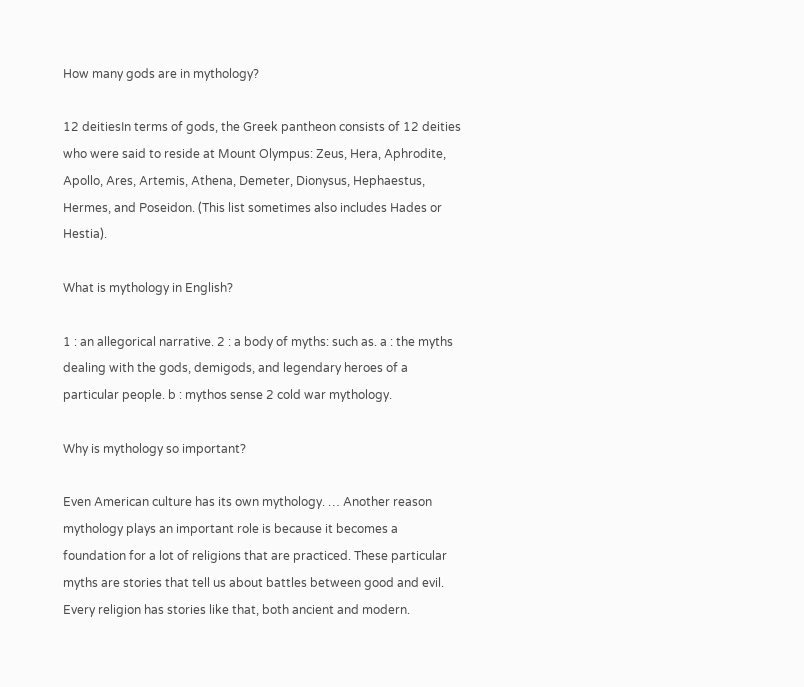How many gods are in mythology?

12 deitiesIn terms of gods, the Greek pantheon consists of 12 deities who were said to reside at Mount Olympus: Zeus, Hera, Aphrodite, Apollo, Ares, Artemis, Athena, Demeter, Dionysus, Hephaestus, Hermes, and Poseidon. (This list sometimes also includes Hades or Hestia).

What is mythology in English?

1 : an allegorical narrative. 2 : a body of myths: such as. a : the myths dealing with the gods, demigods, and legendary heroes of a particular people. b : mythos sense 2 cold war mythology.

Why is mythology so important?

Even American culture has its own mythology. … Another reason mythology plays an important role is because it becomes a foundation for a lot of religions that are practiced. These particular myths are stories that tell us about battles between good and evil. Every religion has stories like that, both ancient and modern.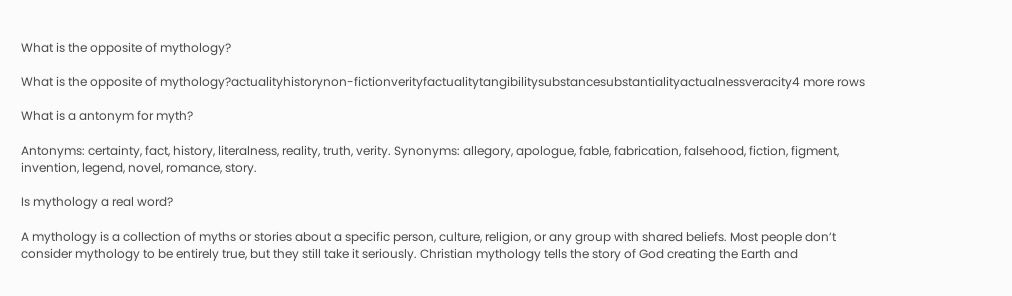What is the opposite of mythology?

What is the opposite of mythology?actualityhistorynon-fictionverityfactualitytangibilitysubstancesubstantialityactualnessveracity4 more rows

What is a antonym for myth?

Antonyms: certainty, fact, history, literalness, reality, truth, verity. Synonyms: allegory, apologue, fable, fabrication, falsehood, fiction, figment, invention, legend, novel, romance, story.

Is mythology a real word?

A mythology is a collection of myths or stories about a specific person, culture, religion, or any group with shared beliefs. Most people don’t consider mythology to be entirely true, but they still take it seriously. Christian mythology tells the story of God creating the Earth and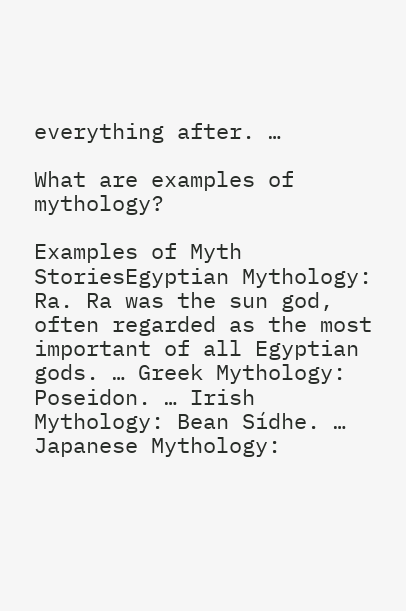everything after. …

What are examples of mythology?

Examples of Myth StoriesEgyptian Mythology: Ra. Ra was the sun god, often regarded as the most important of all Egyptian gods. … Greek Mythology: Poseidon. … Irish Mythology: Bean Sídhe. … Japanese Mythology: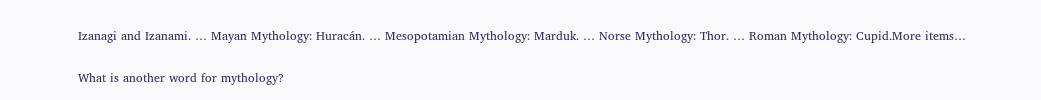Izanagi and Izanami. … Mayan Mythology: Huracán. … Mesopotamian Mythology: Marduk. … Norse Mythology: Thor. … Roman Mythology: Cupid.More items…

What is another word for mythology?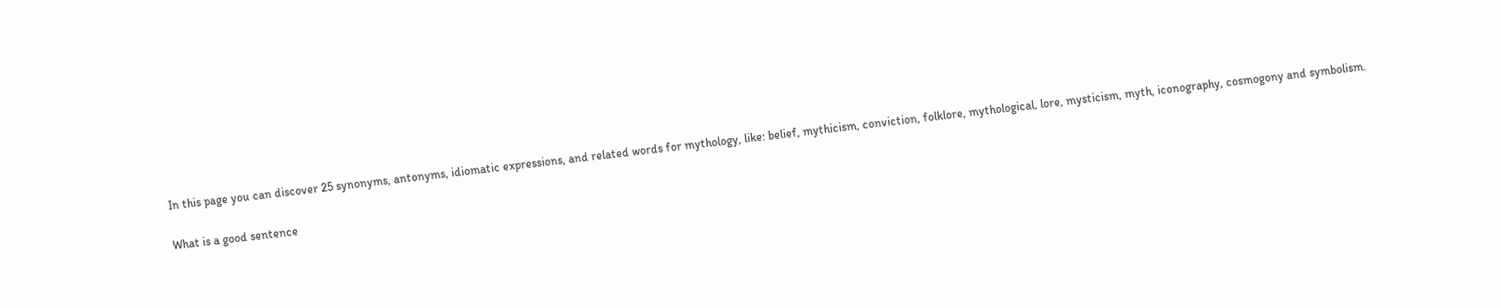In this page you can discover 25 synonyms, antonyms, idiomatic expressions, and related words for mythology, like: belief, mythicism, conviction, folklore, mythological, lore, mysticism, myth, iconography, cosmogony and symbolism.

What is a good sentence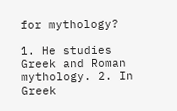for mythology?

1. He studies Greek and Roman mythology. 2. In Greek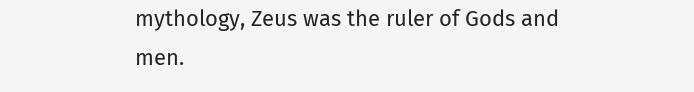mythology, Zeus was the ruler of Gods and men.